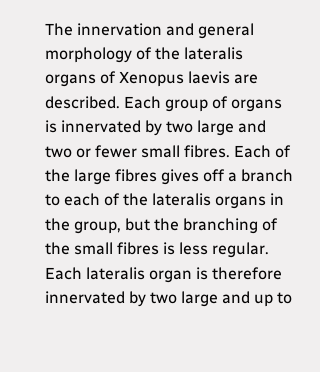The innervation and general morphology of the lateralis organs of Xenopus laevis are described. Each group of organs is innervated by two large and two or fewer small fibres. Each of the large fibres gives off a branch to each of the lateralis organs in the group, but the branching of the small fibres is less regular. Each lateralis organ is therefore innervated by two large and up to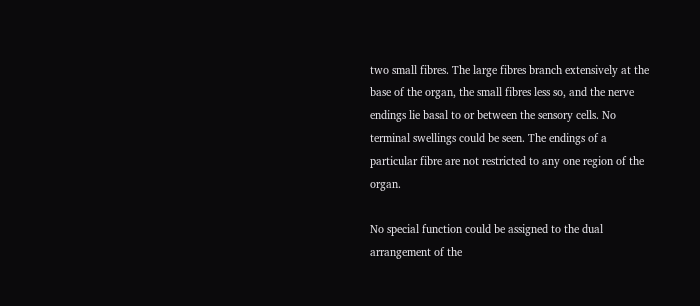two small fibres. The large fibres branch extensively at the base of the organ, the small fibres less so, and the nerve endings lie basal to or between the sensory cells. No terminal swellings could be seen. The endings of a particular fibre are not restricted to any one region of the organ.

No special function could be assigned to the dual arrangement of the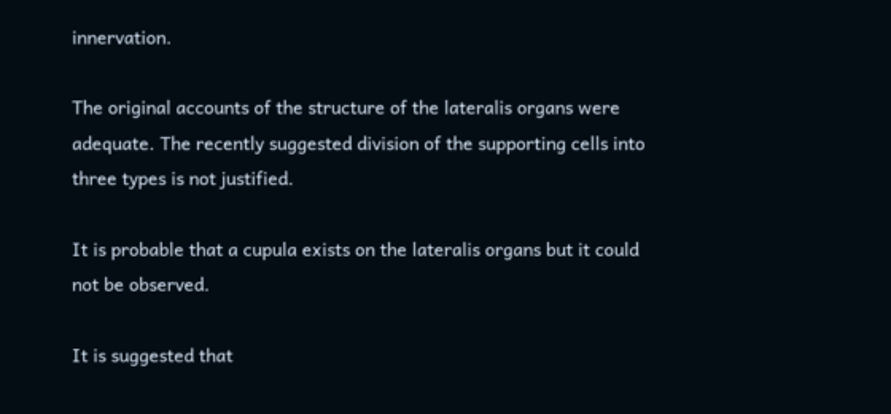innervation.

The original accounts of the structure of the lateralis organs were adequate. The recently suggested division of the supporting cells into three types is not justified.

It is probable that a cupula exists on the lateralis organs but it could not be observed.

It is suggested that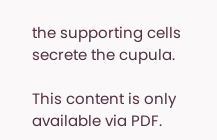the supporting cells secrete the cupula.

This content is only available via PDF.